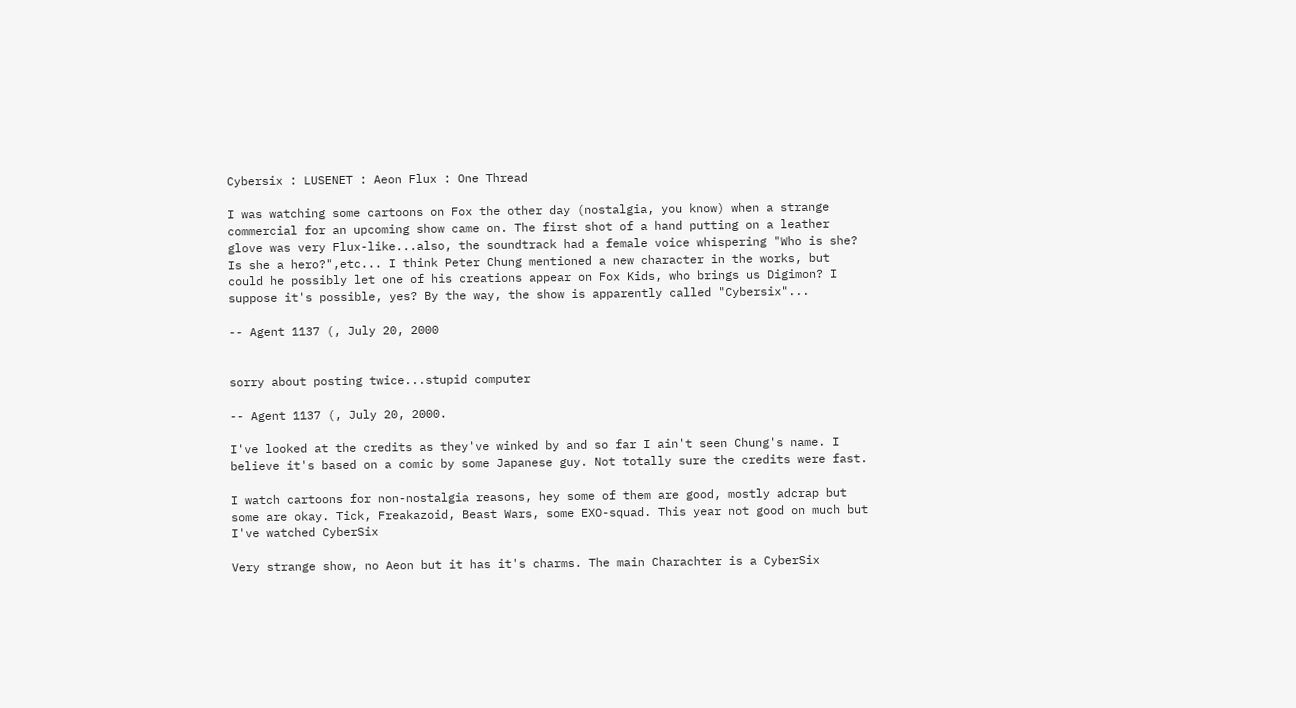Cybersix : LUSENET : Aeon Flux : One Thread

I was watching some cartoons on Fox the other day (nostalgia, you know) when a strange commercial for an upcoming show came on. The first shot of a hand putting on a leather glove was very Flux-like...also, the soundtrack had a female voice whispering "Who is she? Is she a hero?",etc... I think Peter Chung mentioned a new character in the works, but could he possibly let one of his creations appear on Fox Kids, who brings us Digimon? I suppose it's possible, yes? By the way, the show is apparently called "Cybersix"...

-- Agent 1137 (, July 20, 2000


sorry about posting twice...stupid computer

-- Agent 1137 (, July 20, 2000.

I've looked at the credits as they've winked by and so far I ain't seen Chung's name. I believe it's based on a comic by some Japanese guy. Not totally sure the credits were fast.

I watch cartoons for non-nostalgia reasons, hey some of them are good, mostly adcrap but some are okay. Tick, Freakazoid, Beast Wars, some EXO-squad. This year not good on much but I've watched CyberSix

Very strange show, no Aeon but it has it's charms. The main Charachter is a CyberSix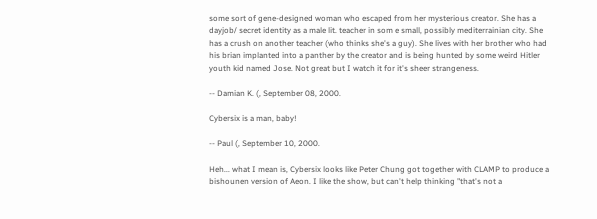some sort of gene-designed woman who escaped from her mysterious creator. She has a dayjob/ secret identity as a male lit. teacher in som e small, possibly mediterrainian city. She has a crush on another teacher (who thinks she's a guy). She lives with her brother who had his brian implanted into a panther by the creator and is being hunted by some weird Hitler youth kid named Jose. Not great but I watch it for it's sheer strangeness.

-- Damian K. (, September 08, 2000.

Cybersix is a man, baby!

-- Paul (, September 10, 2000.

Heh... what I mean is, Cybersix looks like Peter Chung got together with CLAMP to produce a bishounen version of Aeon. I like the show, but can't help thinking "that's not a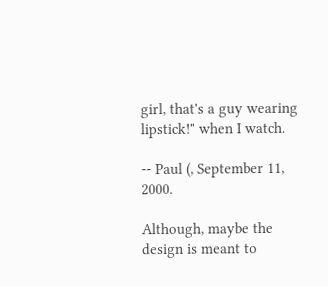girl, that's a guy wearing lipstick!" when I watch.

-- Paul (, September 11, 2000.

Although, maybe the design is meant to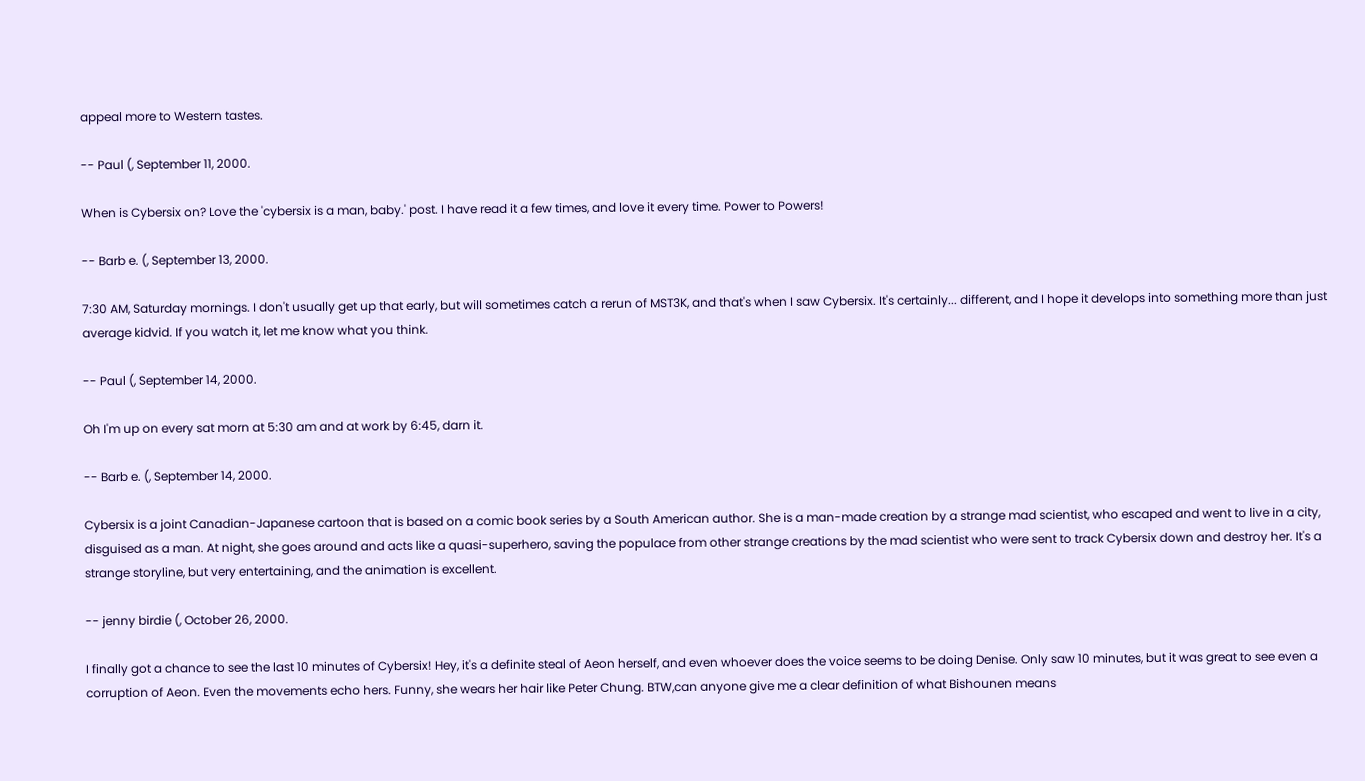appeal more to Western tastes.

-- Paul (, September 11, 2000.

When is Cybersix on? Love the 'cybersix is a man, baby.' post. I have read it a few times, and love it every time. Power to Powers!

-- Barb e. (, September 13, 2000.

7:30 AM, Saturday mornings. I don't usually get up that early, but will sometimes catch a rerun of MST3K, and that's when I saw Cybersix. It's certainly... different, and I hope it develops into something more than just average kidvid. If you watch it, let me know what you think.

-- Paul (, September 14, 2000.

Oh I'm up on every sat morn at 5:30 am and at work by 6:45, darn it.

-- Barb e. (, September 14, 2000.

Cybersix is a joint Canadian-Japanese cartoon that is based on a comic book series by a South American author. She is a man-made creation by a strange mad scientist, who escaped and went to live in a city, disguised as a man. At night, she goes around and acts like a quasi-superhero, saving the populace from other strange creations by the mad scientist who were sent to track Cybersix down and destroy her. It's a strange storyline, but very entertaining, and the animation is excellent.

-- jenny birdie (, October 26, 2000.

I finally got a chance to see the last 10 minutes of Cybersix! Hey, it's a definite steal of Aeon herself, and even whoever does the voice seems to be doing Denise. Only saw 10 minutes, but it was great to see even a corruption of Aeon. Even the movements echo hers. Funny, she wears her hair like Peter Chung. BTW,can anyone give me a clear definition of what Bishounen means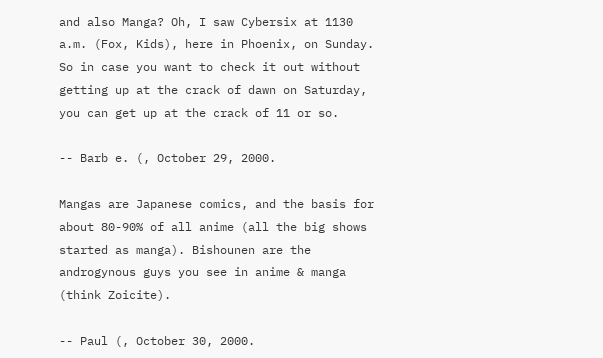and also Manga? Oh, I saw Cybersix at 1130 a.m. (Fox, Kids), here in Phoenix, on Sunday. So in case you want to check it out without getting up at the crack of dawn on Saturday, you can get up at the crack of 11 or so.

-- Barb e. (, October 29, 2000.

Mangas are Japanese comics, and the basis for about 80-90% of all anime (all the big shows started as manga). Bishounen are the androgynous guys you see in anime & manga (think Zoicite).

-- Paul (, October 30, 2000.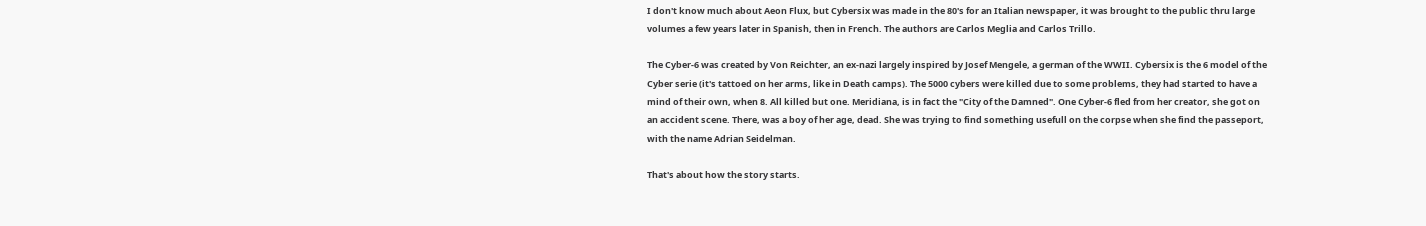I don't know much about Aeon Flux, but Cybersix was made in the 80's for an Italian newspaper, it was brought to the public thru large volumes a few years later in Spanish, then in French. The authors are Carlos Meglia and Carlos Trillo.

The Cyber-6 was created by Von Reichter, an ex-nazi largely inspired by Josef Mengele, a german of the WWII. Cybersix is the 6 model of the Cyber serie (it's tattoed on her arms, like in Death camps). The 5000 cybers were killed due to some problems, they had started to have a mind of their own, when 8. All killed but one. Meridiana, is in fact the "City of the Damned". One Cyber-6 fled from her creator, she got on an accident scene. There, was a boy of her age, dead. She was trying to find something usefull on the corpse when she find the passeport, with the name Adrian Seidelman.

That's about how the story starts.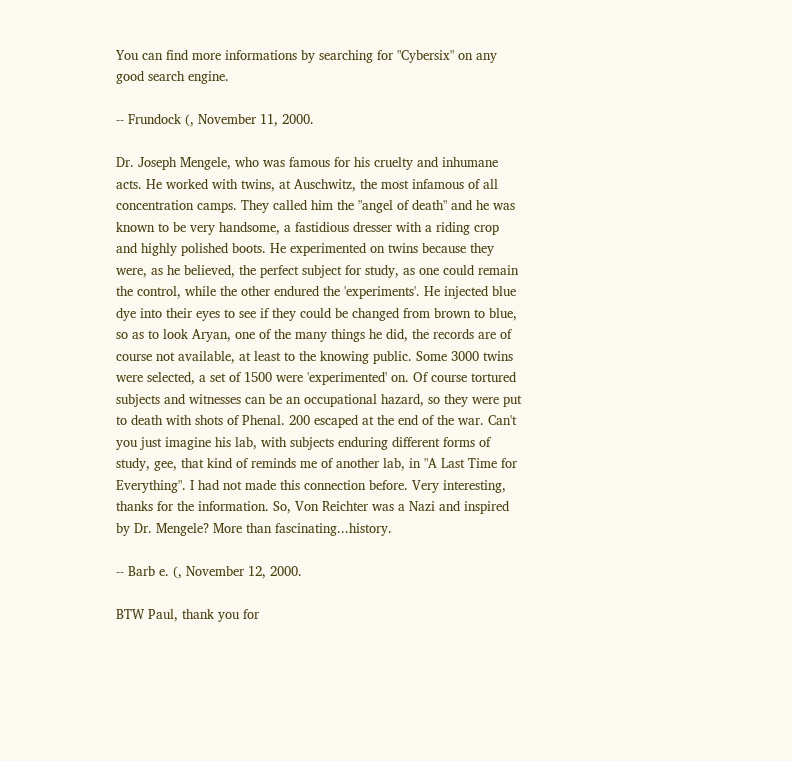You can find more informations by searching for "Cybersix" on any good search engine.

-- Frundock (, November 11, 2000.

Dr. Joseph Mengele, who was famous for his cruelty and inhumane acts. He worked with twins, at Auschwitz, the most infamous of all concentration camps. They called him the "angel of death" and he was known to be very handsome, a fastidious dresser with a riding crop and highly polished boots. He experimented on twins because they were, as he believed, the perfect subject for study, as one could remain the control, while the other endured the 'experiments'. He injected blue dye into their eyes to see if they could be changed from brown to blue, so as to look Aryan, one of the many things he did, the records are of course not available, at least to the knowing public. Some 3000 twins were selected, a set of 1500 were 'experimented' on. Of course tortured subjects and witnesses can be an occupational hazard, so they were put to death with shots of Phenal. 200 escaped at the end of the war. Can't you just imagine his lab, with subjects enduring different forms of study, gee, that kind of reminds me of another lab, in "A Last Time for Everything". I had not made this connection before. Very interesting, thanks for the information. So, Von Reichter was a Nazi and inspired by Dr. Mengele? More than fascinating...history.

-- Barb e. (, November 12, 2000.

BTW Paul, thank you for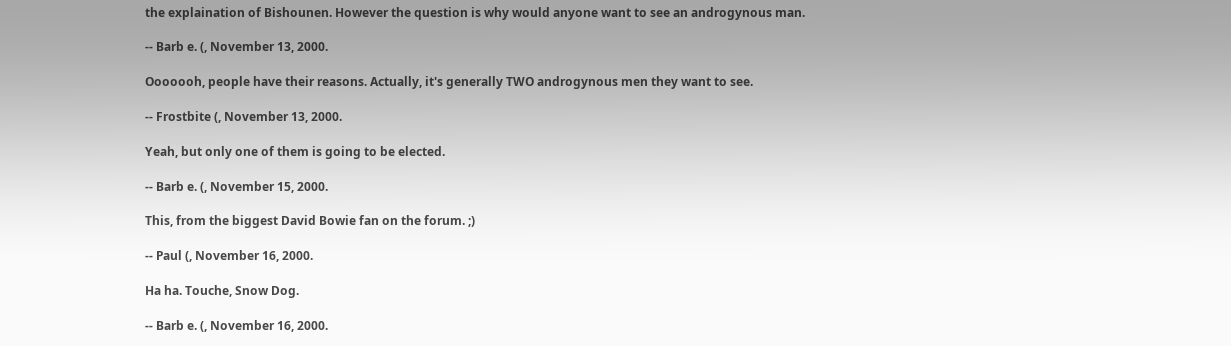the explaination of Bishounen. However the question is why would anyone want to see an androgynous man.

-- Barb e. (, November 13, 2000.

Ooooooh, people have their reasons. Actually, it's generally TWO androgynous men they want to see.

-- Frostbite (, November 13, 2000.

Yeah, but only one of them is going to be elected.

-- Barb e. (, November 15, 2000.

This, from the biggest David Bowie fan on the forum. ;)

-- Paul (, November 16, 2000.

Ha ha. Touche, Snow Dog.

-- Barb e. (, November 16, 2000.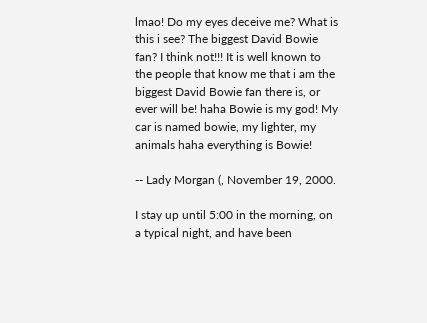lmao! Do my eyes deceive me? What is this i see? The biggest David Bowie fan? I think not!!! It is well known to the people that know me that i am the biggest David Bowie fan there is, or ever will be! haha Bowie is my god! My car is named bowie, my lighter, my animals haha everything is Bowie!

-- Lady Morgan (, November 19, 2000.

I stay up until 5:00 in the morning, on a typical night, and have been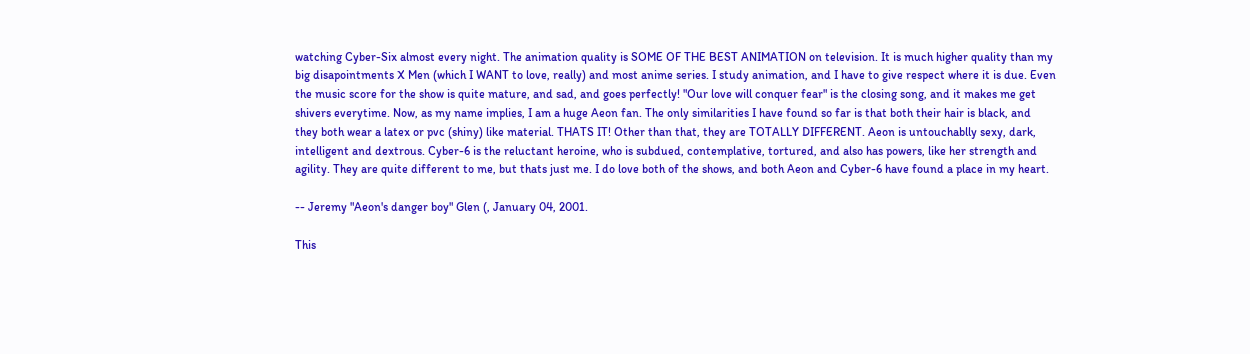watching Cyber-Six almost every night. The animation quality is SOME OF THE BEST ANIMATION on television. It is much higher quality than my big disapointments X Men (which I WANT to love, really) and most anime series. I study animation, and I have to give respect where it is due. Even the music score for the show is quite mature, and sad, and goes perfectly! "Our love will conquer fear" is the closing song, and it makes me get shivers everytime. Now, as my name implies, I am a huge Aeon fan. The only similarities I have found so far is that both their hair is black, and they both wear a latex or pvc (shiny) like material. THATS IT! Other than that, they are TOTALLY DIFFERENT. Aeon is untouchablly sexy, dark, intelligent and dextrous. Cyber-6 is the reluctant heroine, who is subdued, contemplative, tortured, and also has powers, like her strength and agility. They are quite different to me, but thats just me. I do love both of the shows, and both Aeon and Cyber-6 have found a place in my heart.

-- Jeremy "Aeon's danger boy" Glen (, January 04, 2001.

This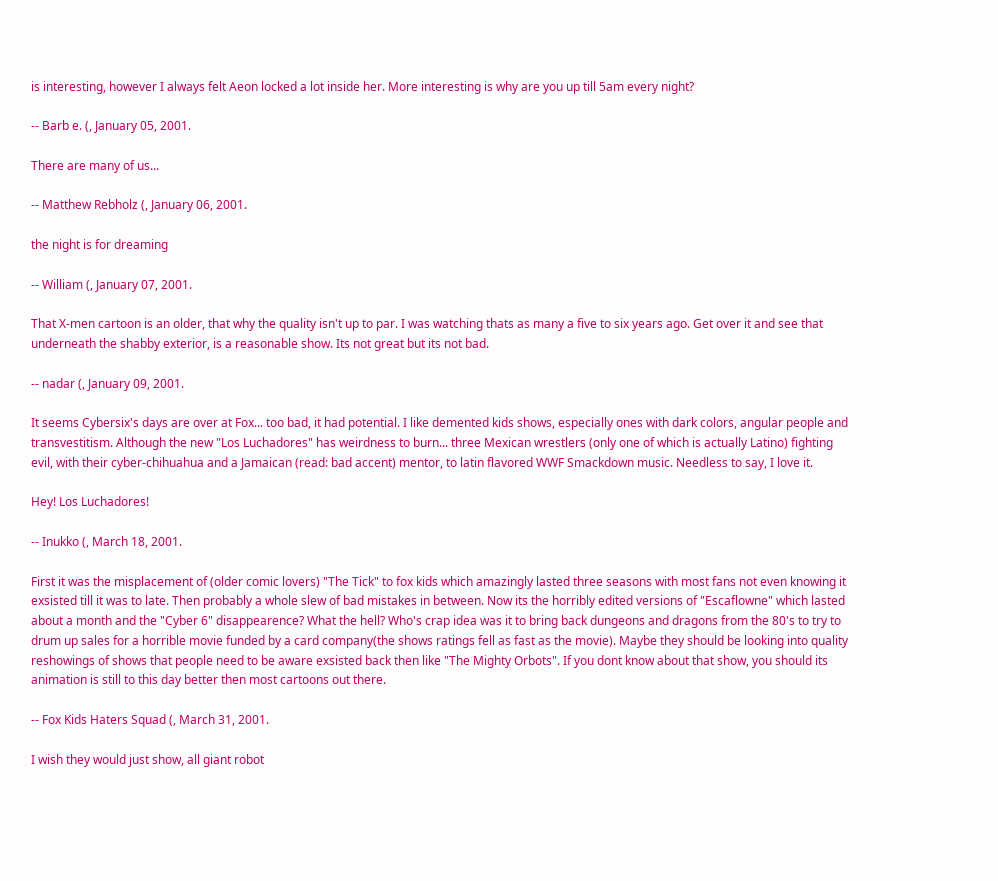is interesting, however I always felt Aeon locked a lot inside her. More interesting is why are you up till 5am every night?

-- Barb e. (, January 05, 2001.

There are many of us...

-- Matthew Rebholz (, January 06, 2001.

the night is for dreaming

-- William (, January 07, 2001.

That X-men cartoon is an older, that why the quality isn't up to par. I was watching thats as many a five to six years ago. Get over it and see that underneath the shabby exterior, is a reasonable show. Its not great but its not bad.

-- nadar (, January 09, 2001.

It seems Cybersix's days are over at Fox... too bad, it had potential. I like demented kids shows, especially ones with dark colors, angular people and transvestitism. Although the new "Los Luchadores" has weirdness to burn... three Mexican wrestlers (only one of which is actually Latino) fighting evil, with their cyber-chihuahua and a Jamaican (read: bad accent) mentor, to latin flavored WWF Smackdown music. Needless to say, I love it.

Hey! Los Luchadores!

-- Inukko (, March 18, 2001.

First it was the misplacement of (older comic lovers) "The Tick" to fox kids which amazingly lasted three seasons with most fans not even knowing it exsisted till it was to late. Then probably a whole slew of bad mistakes in between. Now its the horribly edited versions of "Escaflowne" which lasted about a month and the "Cyber 6" disappearence? What the hell? Who's crap idea was it to bring back dungeons and dragons from the 80's to try to drum up sales for a horrible movie funded by a card company(the shows ratings fell as fast as the movie). Maybe they should be looking into quality reshowings of shows that people need to be aware exsisted back then like "The Mighty Orbots". If you dont know about that show, you should its animation is still to this day better then most cartoons out there.

-- Fox Kids Haters Squad (, March 31, 2001.

I wish they would just show, all giant robot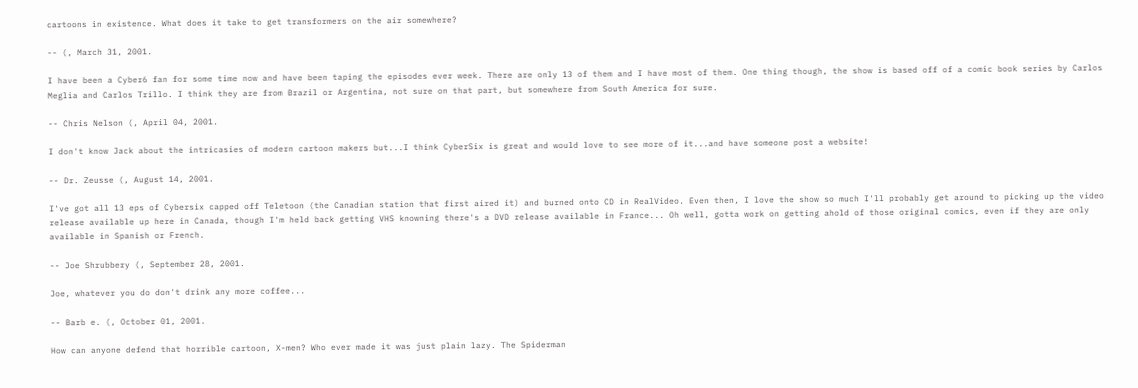cartoons in existence. What does it take to get transformers on the air somewhere?

-- (, March 31, 2001.

I have been a Cyber6 fan for some time now and have been taping the episodes ever week. There are only 13 of them and I have most of them. One thing though, the show is based off of a comic book series by Carlos Meglia and Carlos Trillo. I think they are from Brazil or Argentina, not sure on that part, but somewhere from South America for sure.

-- Chris Nelson (, April 04, 2001.

I don't know Jack about the intricasies of modern cartoon makers but...I think CyberSix is great and would love to see more of it...and have someone post a website!

-- Dr. Zeusse (, August 14, 2001.

I've got all 13 eps of Cybersix capped off Teletoon (the Canadian station that first aired it) and burned onto CD in RealVideo. Even then, I love the show so much I'll probably get around to picking up the video release available up here in Canada, though I'm held back getting VHS knowning there's a DVD release available in France... Oh well, gotta work on getting ahold of those original comics, even if they are only available in Spanish or French.

-- Joe Shrubbery (, September 28, 2001.

Joe, whatever you do don't drink any more coffee...

-- Barb e. (, October 01, 2001.

How can anyone defend that horrible cartoon, X-men? Who ever made it was just plain lazy. The Spiderman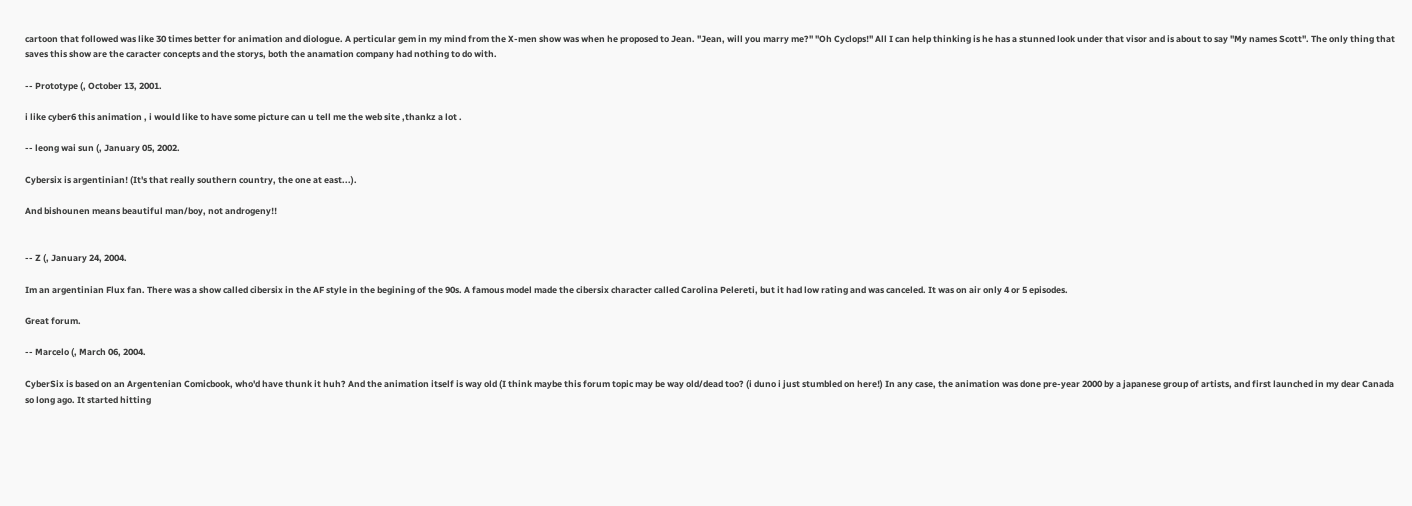cartoon that followed was like 30 times better for animation and diologue. A perticular gem in my mind from the X-men show was when he proposed to Jean. "Jean, will you marry me?" "Oh Cyclops!" All I can help thinking is he has a stunned look under that visor and is about to say "My names Scott". The only thing that saves this show are the caracter concepts and the storys, both the anamation company had nothing to do with.

-- Prototype (, October 13, 2001.

i like cyber6 this animation , i would like to have some picture can u tell me the web site ,thankz a lot .

-- leong wai sun (, January 05, 2002.

Cybersix is argentinian! (It's that really southern country, the one at east...).

And bishounen means beautiful man/boy, not androgeny!!


-- Z (, January 24, 2004.

Im an argentinian Flux fan. There was a show called cibersix in the AF style in the begining of the 90s. A famous model made the cibersix character called Carolina Pelereti, but it had low rating and was canceled. It was on air only 4 or 5 episodes.

Great forum.

-- Marcelo (, March 06, 2004.

CyberSix is based on an Argentenian Comicbook, who'd have thunk it huh? And the animation itself is way old (I think maybe this forum topic may be way old/dead too? (i duno i just stumbled on here!) In any case, the animation was done pre-year 2000 by a japanese group of artists, and first launched in my dear Canada so long ago. It started hitting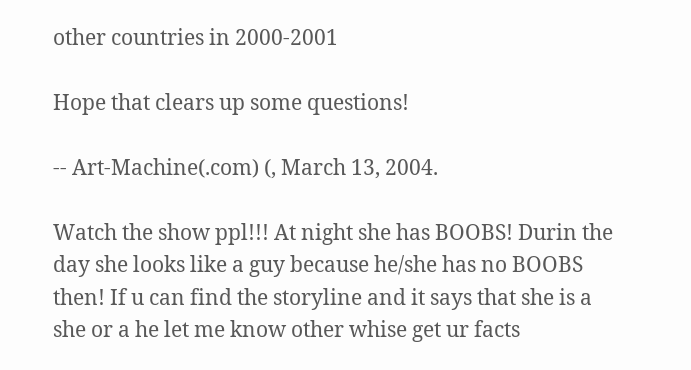other countries in 2000-2001

Hope that clears up some questions!

-- Art-Machine(.com) (, March 13, 2004.

Watch the show ppl!!! At night she has BOOBS! Durin the day she looks like a guy because he/she has no BOOBS then! If u can find the storyline and it says that she is a she or a he let me know other whise get ur facts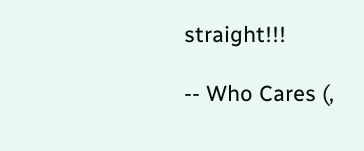straight!!!

-- Who Cares (,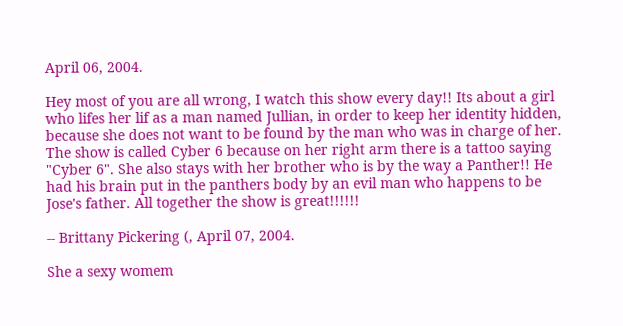April 06, 2004.

Hey most of you are all wrong, I watch this show every day!! Its about a girl who lifes her lif as a man named Jullian, in order to keep her identity hidden, because she does not want to be found by the man who was in charge of her. The show is called Cyber 6 because on her right arm there is a tattoo saying "Cyber 6". She also stays with her brother who is by the way a Panther!! He had his brain put in the panthers body by an evil man who happens to be Jose's father. All together the show is great!!!!!!

-- Brittany Pickering (, April 07, 2004.

She a sexy womem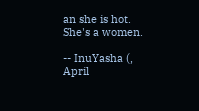an she is hot. She's a women.

-- InuYasha (, April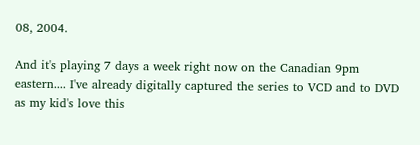08, 2004.

And it's playing 7 days a week right now on the Canadian 9pm eastern.... I've already digitally captured the series to VCD and to DVD as my kid's love this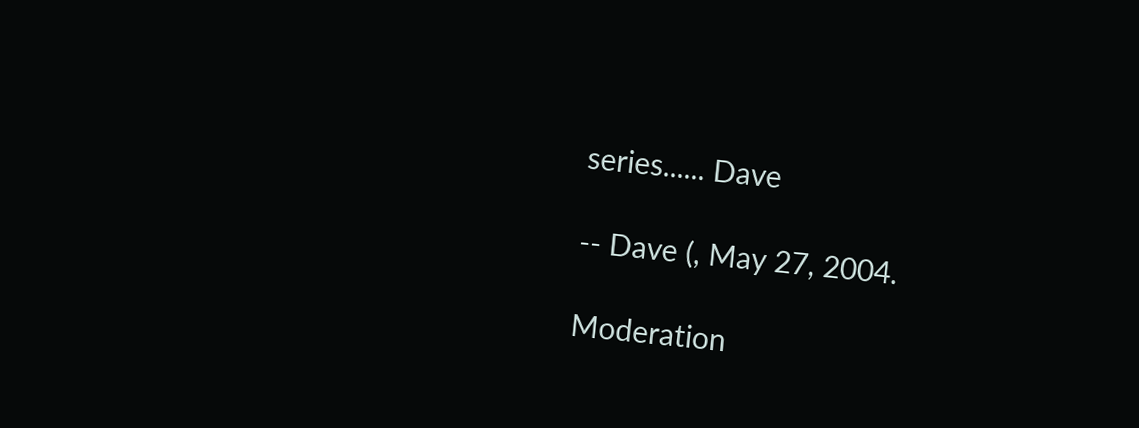series...... Dave

-- Dave (, May 27, 2004.

Moderation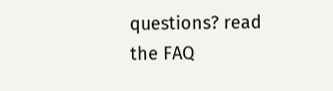questions? read the FAQ